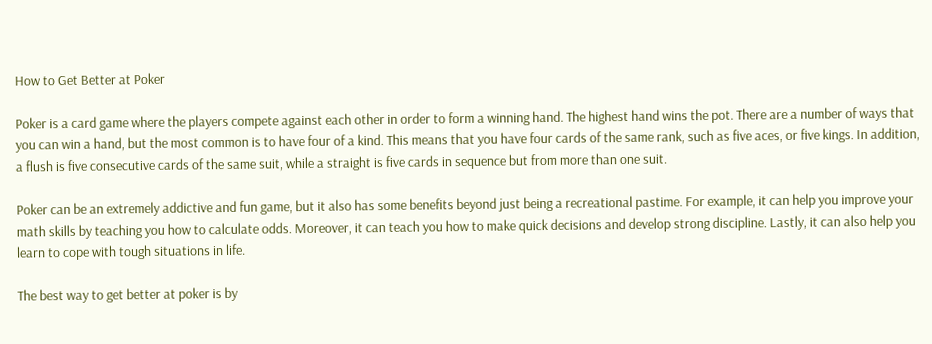How to Get Better at Poker

Poker is a card game where the players compete against each other in order to form a winning hand. The highest hand wins the pot. There are a number of ways that you can win a hand, but the most common is to have four of a kind. This means that you have four cards of the same rank, such as five aces, or five kings. In addition, a flush is five consecutive cards of the same suit, while a straight is five cards in sequence but from more than one suit.

Poker can be an extremely addictive and fun game, but it also has some benefits beyond just being a recreational pastime. For example, it can help you improve your math skills by teaching you how to calculate odds. Moreover, it can teach you how to make quick decisions and develop strong discipline. Lastly, it can also help you learn to cope with tough situations in life.

The best way to get better at poker is by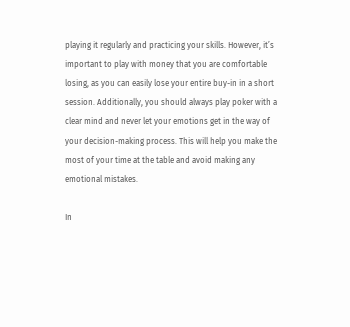playing it regularly and practicing your skills. However, it’s important to play with money that you are comfortable losing, as you can easily lose your entire buy-in in a short session. Additionally, you should always play poker with a clear mind and never let your emotions get in the way of your decision-making process. This will help you make the most of your time at the table and avoid making any emotional mistakes.

In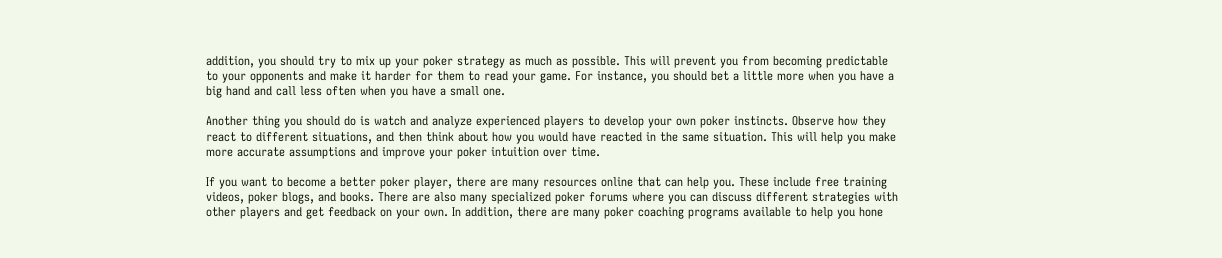addition, you should try to mix up your poker strategy as much as possible. This will prevent you from becoming predictable to your opponents and make it harder for them to read your game. For instance, you should bet a little more when you have a big hand and call less often when you have a small one.

Another thing you should do is watch and analyze experienced players to develop your own poker instincts. Observe how they react to different situations, and then think about how you would have reacted in the same situation. This will help you make more accurate assumptions and improve your poker intuition over time.

If you want to become a better poker player, there are many resources online that can help you. These include free training videos, poker blogs, and books. There are also many specialized poker forums where you can discuss different strategies with other players and get feedback on your own. In addition, there are many poker coaching programs available to help you hone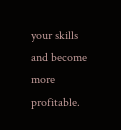your skills and become more profitable.